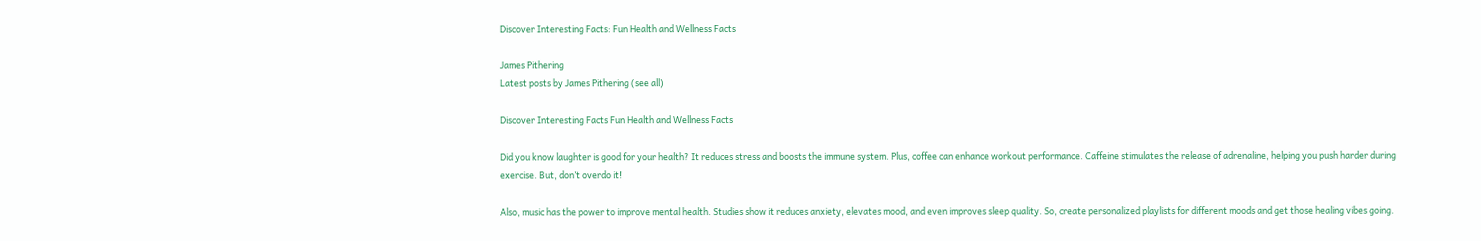Discover Interesting Facts: Fun Health and Wellness Facts

James Pithering
Latest posts by James Pithering (see all)

Discover Interesting Facts Fun Health and Wellness Facts

Did you know laughter is good for your health? It reduces stress and boosts the immune system. Plus, coffee can enhance workout performance. Caffeine stimulates the release of adrenaline, helping you push harder during exercise. But, don’t overdo it!

Also, music has the power to improve mental health. Studies show it reduces anxiety, elevates mood, and even improves sleep quality. So, create personalized playlists for different moods and get those healing vibes going.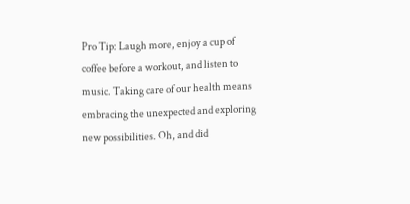Pro Tip: Laugh more, enjoy a cup of coffee before a workout, and listen to music. Taking care of our health means embracing the unexpected and exploring new possibilities. Oh, and did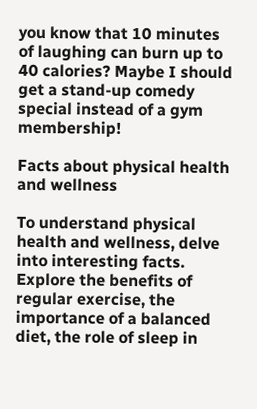you know that 10 minutes of laughing can burn up to 40 calories? Maybe I should get a stand-up comedy special instead of a gym membership!

Facts about physical health and wellness

To understand physical health and wellness, delve into interesting facts. Explore the benefits of regular exercise, the importance of a balanced diet, the role of sleep in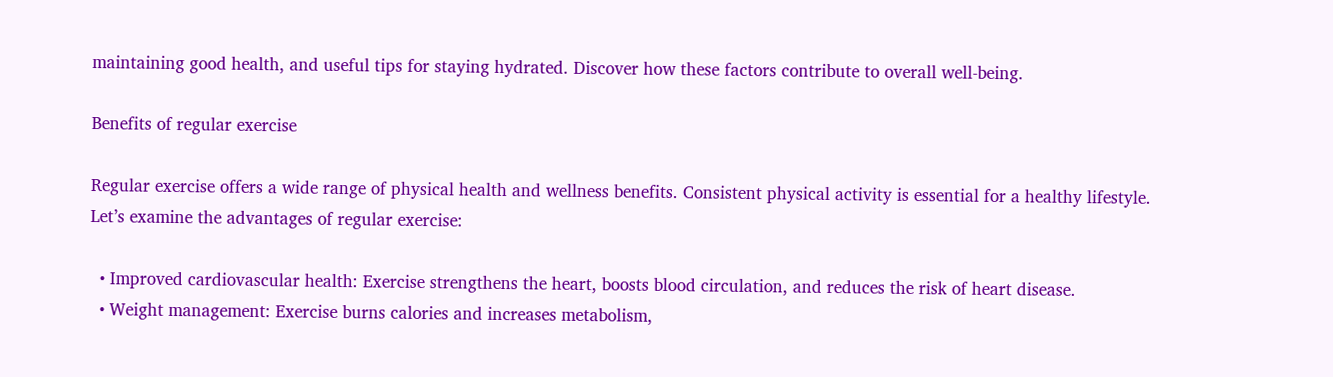maintaining good health, and useful tips for staying hydrated. Discover how these factors contribute to overall well-being.

Benefits of regular exercise

Regular exercise offers a wide range of physical health and wellness benefits. Consistent physical activity is essential for a healthy lifestyle. Let’s examine the advantages of regular exercise:

  • Improved cardiovascular health: Exercise strengthens the heart, boosts blood circulation, and reduces the risk of heart disease.
  • Weight management: Exercise burns calories and increases metabolism,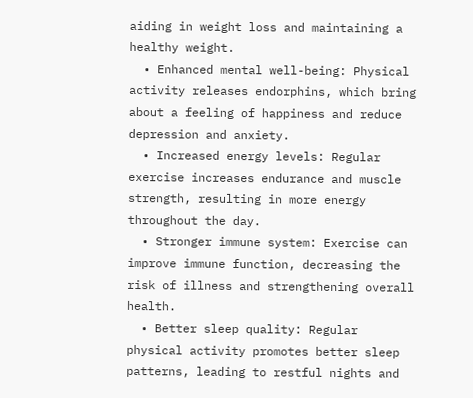aiding in weight loss and maintaining a healthy weight.
  • Enhanced mental well-being: Physical activity releases endorphins, which bring about a feeling of happiness and reduce depression and anxiety.
  • Increased energy levels: Regular exercise increases endurance and muscle strength, resulting in more energy throughout the day.
  • Stronger immune system: Exercise can improve immune function, decreasing the risk of illness and strengthening overall health.
  • Better sleep quality: Regular physical activity promotes better sleep patterns, leading to restful nights and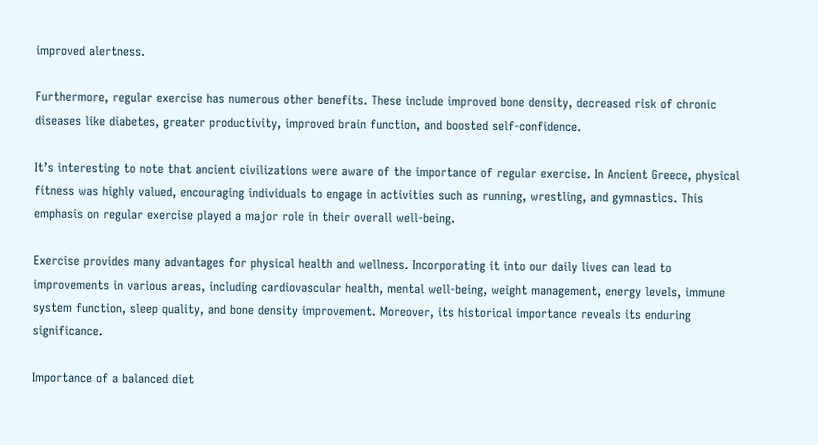improved alertness.

Furthermore, regular exercise has numerous other benefits. These include improved bone density, decreased risk of chronic diseases like diabetes, greater productivity, improved brain function, and boosted self-confidence.

It’s interesting to note that ancient civilizations were aware of the importance of regular exercise. In Ancient Greece, physical fitness was highly valued, encouraging individuals to engage in activities such as running, wrestling, and gymnastics. This emphasis on regular exercise played a major role in their overall well-being.

Exercise provides many advantages for physical health and wellness. Incorporating it into our daily lives can lead to improvements in various areas, including cardiovascular health, mental well-being, weight management, energy levels, immune system function, sleep quality, and bone density improvement. Moreover, its historical importance reveals its enduring significance.

Importance of a balanced diet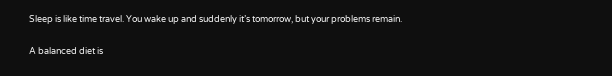Sleep is like time travel. You wake up and suddenly it’s tomorrow, but your problems remain.

A balanced diet is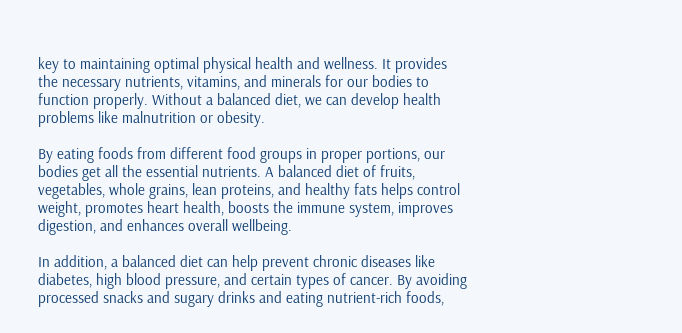key to maintaining optimal physical health and wellness. It provides the necessary nutrients, vitamins, and minerals for our bodies to function properly. Without a balanced diet, we can develop health problems like malnutrition or obesity.

By eating foods from different food groups in proper portions, our bodies get all the essential nutrients. A balanced diet of fruits, vegetables, whole grains, lean proteins, and healthy fats helps control weight, promotes heart health, boosts the immune system, improves digestion, and enhances overall wellbeing.

In addition, a balanced diet can help prevent chronic diseases like diabetes, high blood pressure, and certain types of cancer. By avoiding processed snacks and sugary drinks and eating nutrient-rich foods,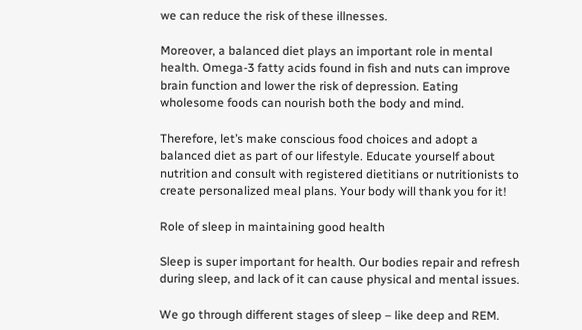we can reduce the risk of these illnesses.

Moreover, a balanced diet plays an important role in mental health. Omega-3 fatty acids found in fish and nuts can improve brain function and lower the risk of depression. Eating wholesome foods can nourish both the body and mind.

Therefore, let’s make conscious food choices and adopt a balanced diet as part of our lifestyle. Educate yourself about nutrition and consult with registered dietitians or nutritionists to create personalized meal plans. Your body will thank you for it!

Role of sleep in maintaining good health

Sleep is super important for health. Our bodies repair and refresh during sleep, and lack of it can cause physical and mental issues.

We go through different stages of sleep – like deep and REM.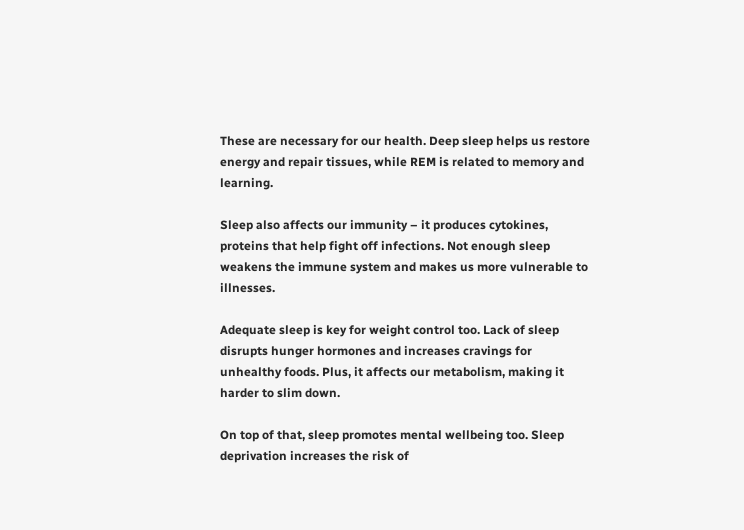These are necessary for our health. Deep sleep helps us restore energy and repair tissues, while REM is related to memory and learning.

Sleep also affects our immunity – it produces cytokines, proteins that help fight off infections. Not enough sleep weakens the immune system and makes us more vulnerable to illnesses.

Adequate sleep is key for weight control too. Lack of sleep disrupts hunger hormones and increases cravings for unhealthy foods. Plus, it affects our metabolism, making it harder to slim down.

On top of that, sleep promotes mental wellbeing too. Sleep deprivation increases the risk of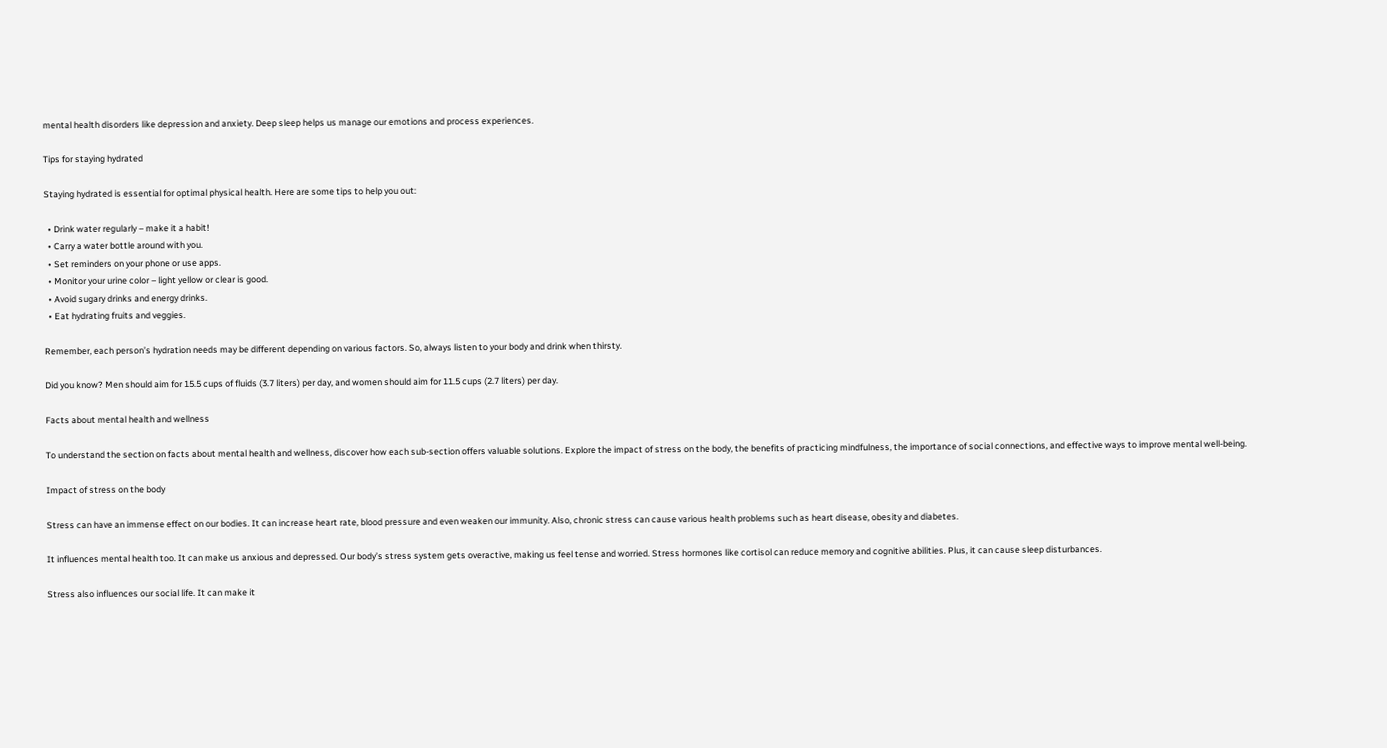mental health disorders like depression and anxiety. Deep sleep helps us manage our emotions and process experiences.

Tips for staying hydrated

Staying hydrated is essential for optimal physical health. Here are some tips to help you out:

  • Drink water regularly – make it a habit!
  • Carry a water bottle around with you.
  • Set reminders on your phone or use apps.
  • Monitor your urine color – light yellow or clear is good.
  • Avoid sugary drinks and energy drinks.
  • Eat hydrating fruits and veggies.

Remember, each person’s hydration needs may be different depending on various factors. So, always listen to your body and drink when thirsty.

Did you know? Men should aim for 15.5 cups of fluids (3.7 liters) per day, and women should aim for 11.5 cups (2.7 liters) per day.

Facts about mental health and wellness

To understand the section on facts about mental health and wellness, discover how each sub-section offers valuable solutions. Explore the impact of stress on the body, the benefits of practicing mindfulness, the importance of social connections, and effective ways to improve mental well-being.

Impact of stress on the body

Stress can have an immense effect on our bodies. It can increase heart rate, blood pressure and even weaken our immunity. Also, chronic stress can cause various health problems such as heart disease, obesity and diabetes.

It influences mental health too. It can make us anxious and depressed. Our body’s stress system gets overactive, making us feel tense and worried. Stress hormones like cortisol can reduce memory and cognitive abilities. Plus, it can cause sleep disturbances.

Stress also influences our social life. It can make it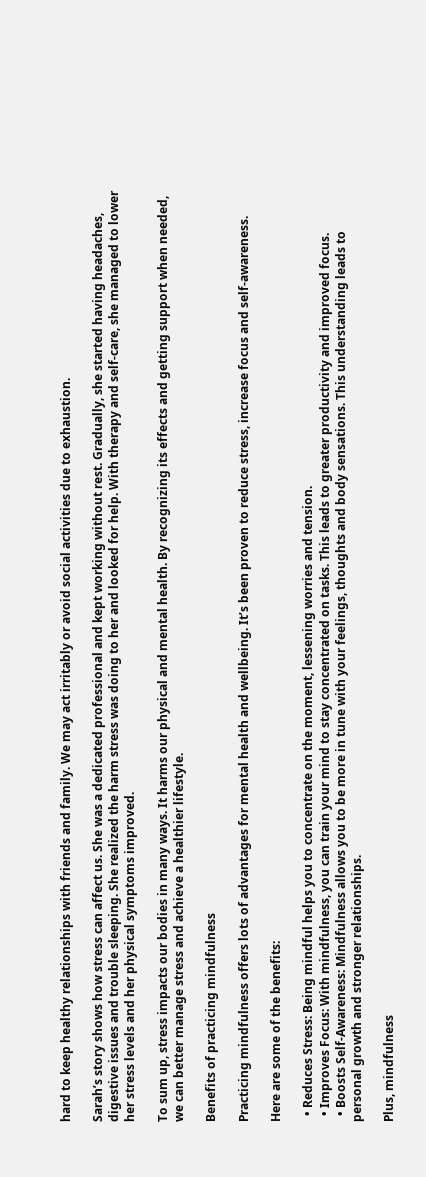hard to keep healthy relationships with friends and family. We may act irritably or avoid social activities due to exhaustion.

Sarah’s story shows how stress can affect us. She was a dedicated professional and kept working without rest. Gradually, she started having headaches, digestive issues and trouble sleeping. She realized the harm stress was doing to her and looked for help. With therapy and self-care, she managed to lower her stress levels and her physical symptoms improved.

To sum up, stress impacts our bodies in many ways. It harms our physical and mental health. By recognizing its effects and getting support when needed, we can better manage stress and achieve a healthier lifestyle.

Benefits of practicing mindfulness

Practicing mindfulness offers lots of advantages for mental health and wellbeing. It’s been proven to reduce stress, increase focus and self-awareness.

Here are some of the benefits:

  • Reduces Stress: Being mindful helps you to concentrate on the moment, lessening worries and tension.
  • Improves Focus: With mindfulness, you can train your mind to stay concentrated on tasks. This leads to greater productivity and improved focus.
  • Boosts Self-Awareness: Mindfulness allows you to be more in tune with your feelings, thoughts and body sensations. This understanding leads to personal growth and stronger relationships.

Plus, mindfulness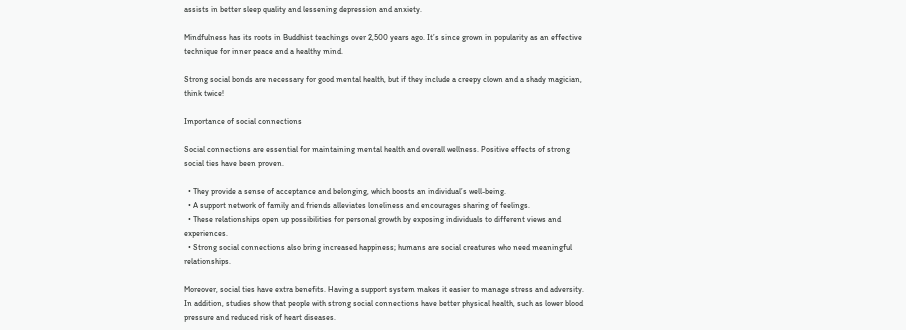assists in better sleep quality and lessening depression and anxiety.

Mindfulness has its roots in Buddhist teachings over 2,500 years ago. It’s since grown in popularity as an effective technique for inner peace and a healthy mind.

Strong social bonds are necessary for good mental health, but if they include a creepy clown and a shady magician, think twice!

Importance of social connections

Social connections are essential for maintaining mental health and overall wellness. Positive effects of strong social ties have been proven.

  • They provide a sense of acceptance and belonging, which boosts an individual’s well-being.
  • A support network of family and friends alleviates loneliness and encourages sharing of feelings.
  • These relationships open up possibilities for personal growth by exposing individuals to different views and experiences.
  • Strong social connections also bring increased happiness; humans are social creatures who need meaningful relationships.

Moreover, social ties have extra benefits. Having a support system makes it easier to manage stress and adversity. In addition, studies show that people with strong social connections have better physical health, such as lower blood pressure and reduced risk of heart diseases.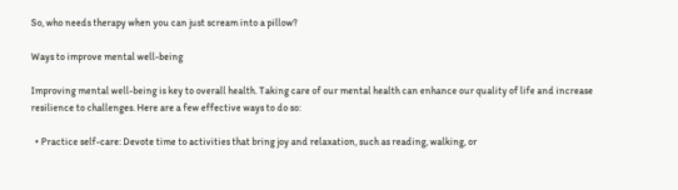So, who needs therapy when you can just scream into a pillow?

Ways to improve mental well-being

Improving mental well-being is key to overall health. Taking care of our mental health can enhance our quality of life and increase resilience to challenges. Here are a few effective ways to do so:

  • Practice self-care: Devote time to activities that bring joy and relaxation, such as reading, walking, or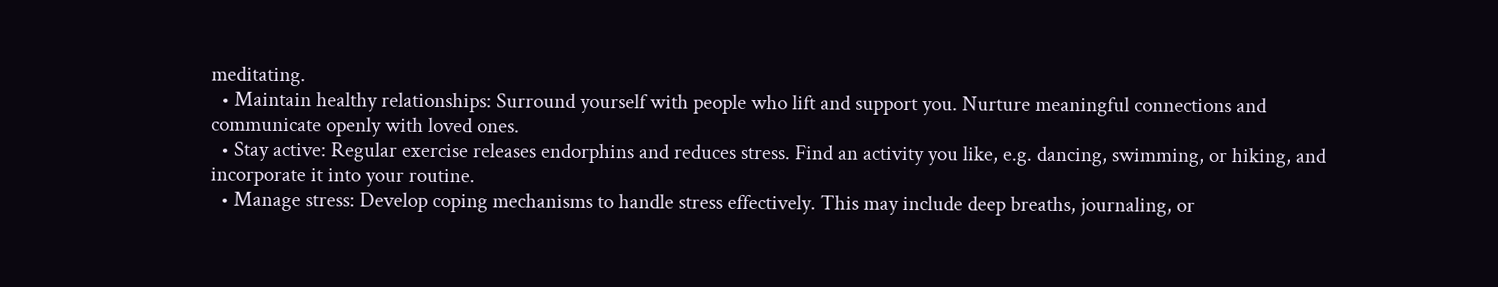meditating.
  • Maintain healthy relationships: Surround yourself with people who lift and support you. Nurture meaningful connections and communicate openly with loved ones.
  • Stay active: Regular exercise releases endorphins and reduces stress. Find an activity you like, e.g. dancing, swimming, or hiking, and incorporate it into your routine.
  • Manage stress: Develop coping mechanisms to handle stress effectively. This may include deep breaths, journaling, or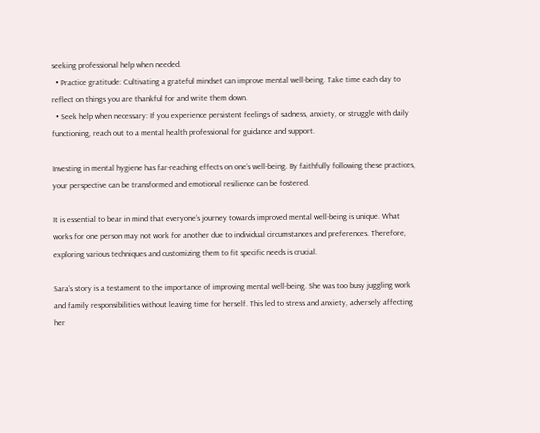seeking professional help when needed.
  • Practice gratitude: Cultivating a grateful mindset can improve mental well-being. Take time each day to reflect on things you are thankful for and write them down.
  • Seek help when necessary: If you experience persistent feelings of sadness, anxiety, or struggle with daily functioning, reach out to a mental health professional for guidance and support.

Investing in mental hygiene has far-reaching effects on one’s well-being. By faithfully following these practices, your perspective can be transformed and emotional resilience can be fostered.

It is essential to bear in mind that everyone’s journey towards improved mental well-being is unique. What works for one person may not work for another due to individual circumstances and preferences. Therefore, exploring various techniques and customizing them to fit specific needs is crucial.

Sara’s story is a testament to the importance of improving mental well-being. She was too busy juggling work and family responsibilities without leaving time for herself. This led to stress and anxiety, adversely affecting her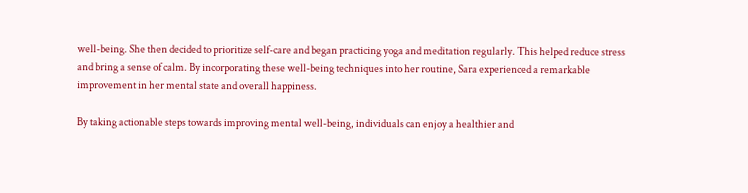well-being. She then decided to prioritize self-care and began practicing yoga and meditation regularly. This helped reduce stress and bring a sense of calm. By incorporating these well-being techniques into her routine, Sara experienced a remarkable improvement in her mental state and overall happiness.

By taking actionable steps towards improving mental well-being, individuals can enjoy a healthier and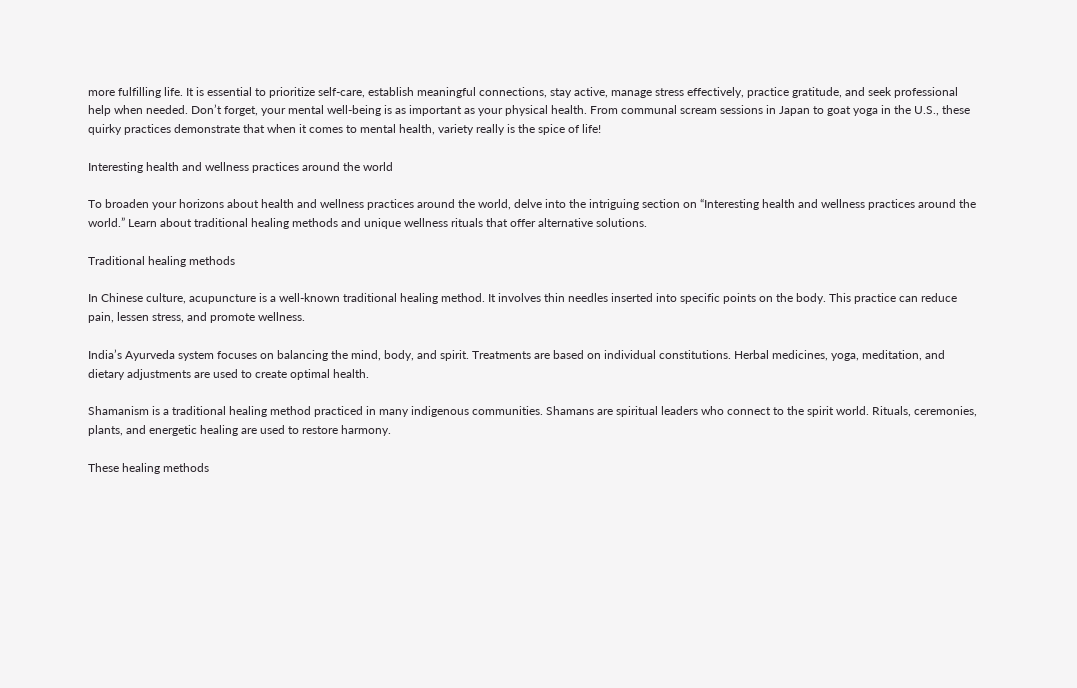more fulfilling life. It is essential to prioritize self-care, establish meaningful connections, stay active, manage stress effectively, practice gratitude, and seek professional help when needed. Don’t forget, your mental well-being is as important as your physical health. From communal scream sessions in Japan to goat yoga in the U.S., these quirky practices demonstrate that when it comes to mental health, variety really is the spice of life!

Interesting health and wellness practices around the world

To broaden your horizons about health and wellness practices around the world, delve into the intriguing section on “Interesting health and wellness practices around the world.” Learn about traditional healing methods and unique wellness rituals that offer alternative solutions.

Traditional healing methods

In Chinese culture, acupuncture is a well-known traditional healing method. It involves thin needles inserted into specific points on the body. This practice can reduce pain, lessen stress, and promote wellness.

India’s Ayurveda system focuses on balancing the mind, body, and spirit. Treatments are based on individual constitutions. Herbal medicines, yoga, meditation, and dietary adjustments are used to create optimal health.

Shamanism is a traditional healing method practiced in many indigenous communities. Shamans are spiritual leaders who connect to the spirit world. Rituals, ceremonies, plants, and energetic healing are used to restore harmony.

These healing methods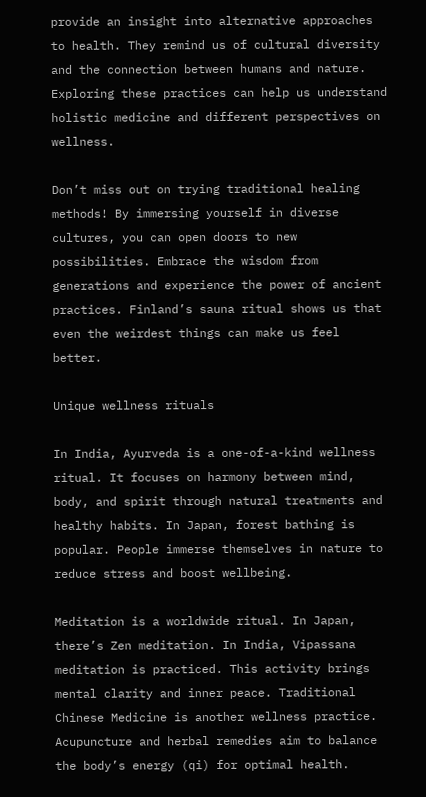provide an insight into alternative approaches to health. They remind us of cultural diversity and the connection between humans and nature. Exploring these practices can help us understand holistic medicine and different perspectives on wellness.

Don’t miss out on trying traditional healing methods! By immersing yourself in diverse cultures, you can open doors to new possibilities. Embrace the wisdom from generations and experience the power of ancient practices. Finland’s sauna ritual shows us that even the weirdest things can make us feel better.

Unique wellness rituals

In India, Ayurveda is a one-of-a-kind wellness ritual. It focuses on harmony between mind, body, and spirit through natural treatments and healthy habits. In Japan, forest bathing is popular. People immerse themselves in nature to reduce stress and boost wellbeing.

Meditation is a worldwide ritual. In Japan, there’s Zen meditation. In India, Vipassana meditation is practiced. This activity brings mental clarity and inner peace. Traditional Chinese Medicine is another wellness practice. Acupuncture and herbal remedies aim to balance the body’s energy (qi) for optimal health.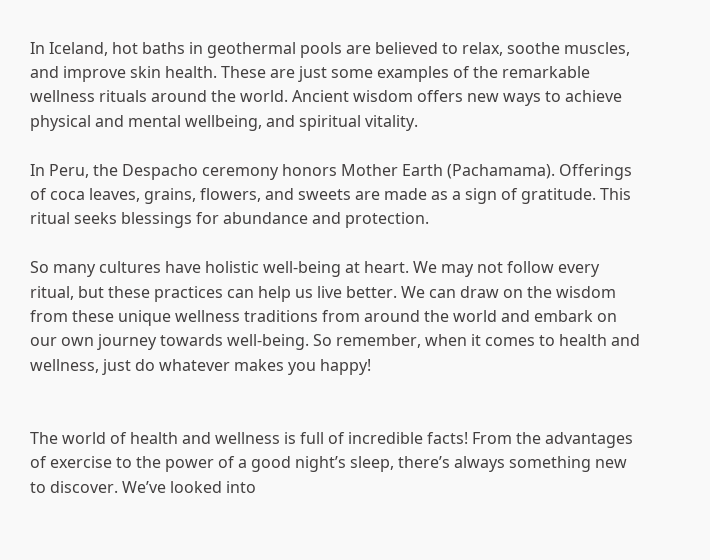In Iceland, hot baths in geothermal pools are believed to relax, soothe muscles, and improve skin health. These are just some examples of the remarkable wellness rituals around the world. Ancient wisdom offers new ways to achieve physical and mental wellbeing, and spiritual vitality.

In Peru, the Despacho ceremony honors Mother Earth (Pachamama). Offerings of coca leaves, grains, flowers, and sweets are made as a sign of gratitude. This ritual seeks blessings for abundance and protection.

So many cultures have holistic well-being at heart. We may not follow every ritual, but these practices can help us live better. We can draw on the wisdom from these unique wellness traditions from around the world and embark on our own journey towards well-being. So remember, when it comes to health and wellness, just do whatever makes you happy!


The world of health and wellness is full of incredible facts! From the advantages of exercise to the power of a good night’s sleep, there’s always something new to discover. We’ve looked into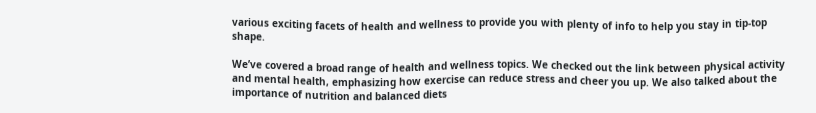various exciting facets of health and wellness to provide you with plenty of info to help you stay in tip-top shape.

We’ve covered a broad range of health and wellness topics. We checked out the link between physical activity and mental health, emphasizing how exercise can reduce stress and cheer you up. We also talked about the importance of nutrition and balanced diets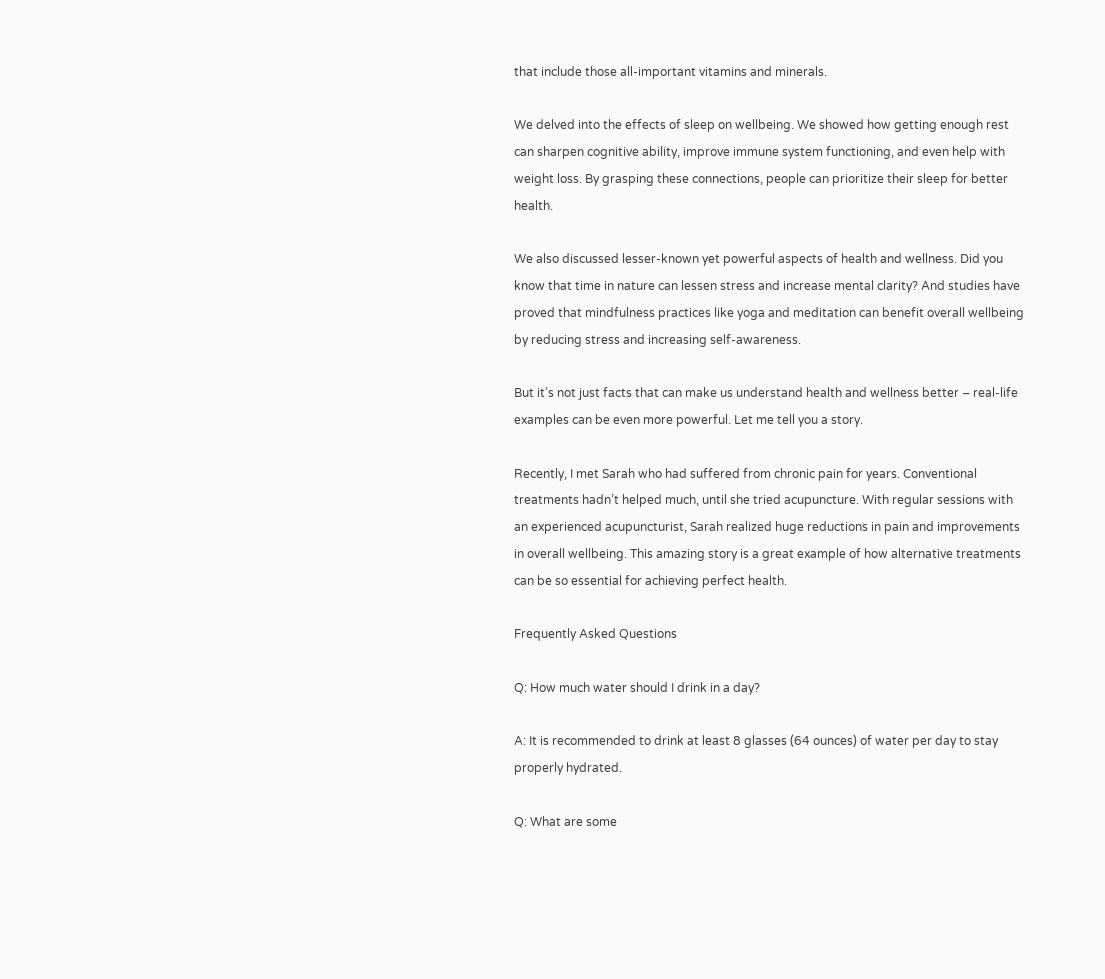that include those all-important vitamins and minerals.

We delved into the effects of sleep on wellbeing. We showed how getting enough rest can sharpen cognitive ability, improve immune system functioning, and even help with weight loss. By grasping these connections, people can prioritize their sleep for better health.

We also discussed lesser-known yet powerful aspects of health and wellness. Did you know that time in nature can lessen stress and increase mental clarity? And studies have proved that mindfulness practices like yoga and meditation can benefit overall wellbeing by reducing stress and increasing self-awareness.

But it’s not just facts that can make us understand health and wellness better – real-life examples can be even more powerful. Let me tell you a story.

Recently, I met Sarah who had suffered from chronic pain for years. Conventional treatments hadn’t helped much, until she tried acupuncture. With regular sessions with an experienced acupuncturist, Sarah realized huge reductions in pain and improvements in overall wellbeing. This amazing story is a great example of how alternative treatments can be so essential for achieving perfect health.

Frequently Asked Questions

Q: How much water should I drink in a day?

A: It is recommended to drink at least 8 glasses (64 ounces) of water per day to stay properly hydrated.

Q: What are some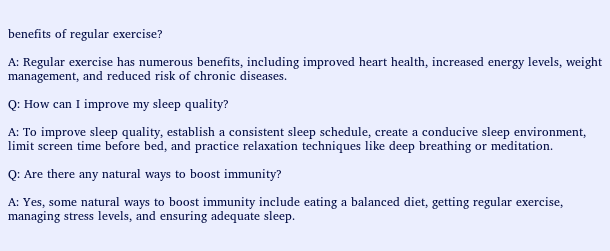benefits of regular exercise?

A: Regular exercise has numerous benefits, including improved heart health, increased energy levels, weight management, and reduced risk of chronic diseases.

Q: How can I improve my sleep quality?

A: To improve sleep quality, establish a consistent sleep schedule, create a conducive sleep environment, limit screen time before bed, and practice relaxation techniques like deep breathing or meditation.

Q: Are there any natural ways to boost immunity?

A: Yes, some natural ways to boost immunity include eating a balanced diet, getting regular exercise, managing stress levels, and ensuring adequate sleep.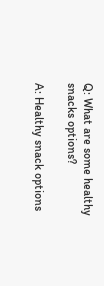Q: What are some healthy snacks options?

A: Healthy snack options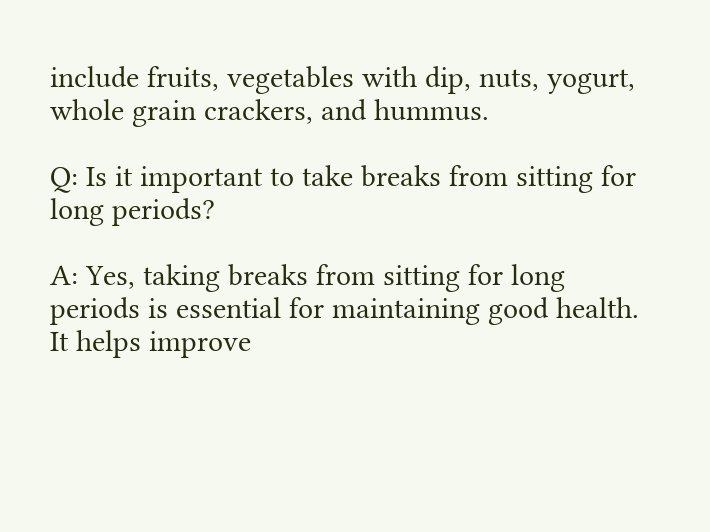include fruits, vegetables with dip, nuts, yogurt, whole grain crackers, and hummus.

Q: Is it important to take breaks from sitting for long periods?

A: Yes, taking breaks from sitting for long periods is essential for maintaining good health. It helps improve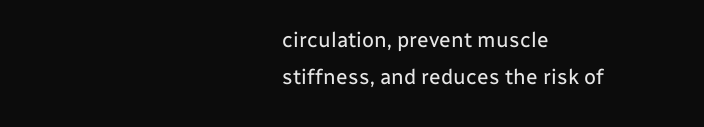circulation, prevent muscle stiffness, and reduces the risk of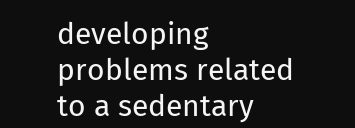developing problems related to a sedentary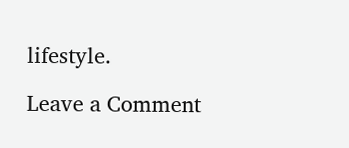lifestyle.

Leave a Comment